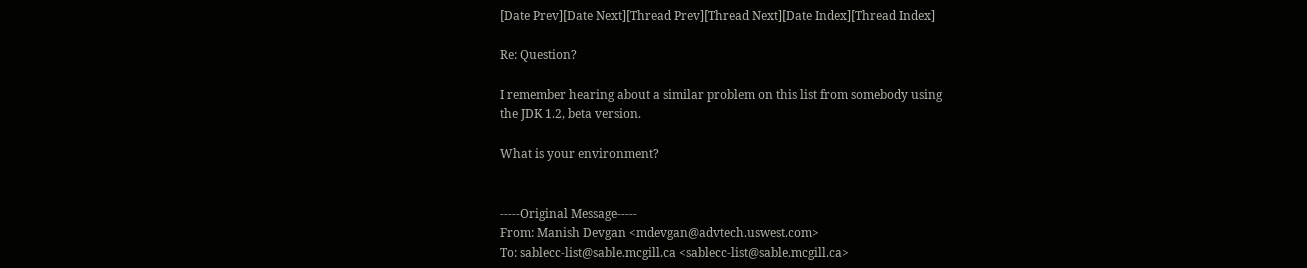[Date Prev][Date Next][Thread Prev][Thread Next][Date Index][Thread Index]

Re: Question?

I remember hearing about a similar problem on this list from somebody using
the JDK 1.2, beta version.

What is your environment?


-----Original Message-----
From: Manish Devgan <mdevgan@advtech.uswest.com>
To: sablecc-list@sable.mcgill.ca <sablecc-list@sable.mcgill.ca>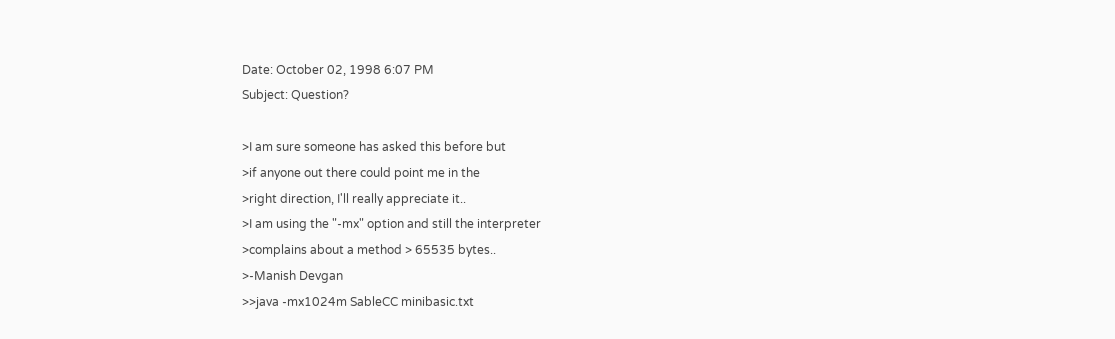Date: October 02, 1998 6:07 PM
Subject: Question?

>I am sure someone has asked this before but
>if anyone out there could point me in the
>right direction, I'll really appreciate it..
>I am using the "-mx" option and still the interpreter
>complains about a method > 65535 bytes..
>-Manish Devgan
>>java -mx1024m SableCC minibasic.txt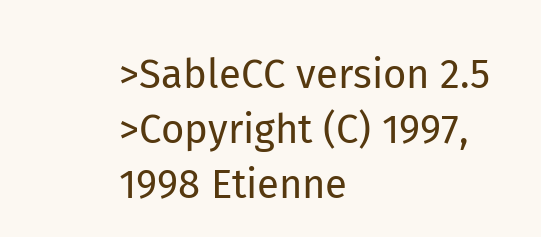>SableCC version 2.5
>Copyright (C) 1997, 1998 Etienne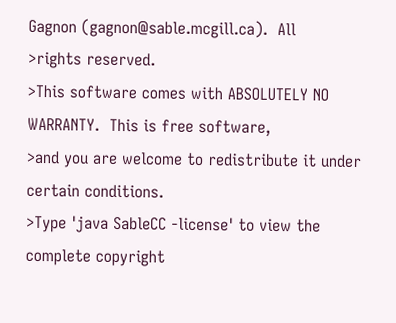Gagnon (gagnon@sable.mcgill.ca).  All
>rights reserved.
>This software comes with ABSOLUTELY NO WARRANTY.  This is free software,
>and you are welcome to redistribute it under certain conditions.
>Type 'java SableCC -license' to view the complete copyright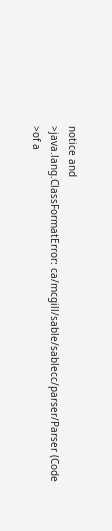notice and
>java.lang.ClassFormatError: ca/mcgill/sable/sablecc/parser/Parser (Code
>of a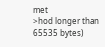met
>hod longer than 65535 bytes)